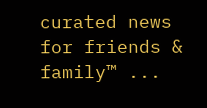curated news for friends & family™ ...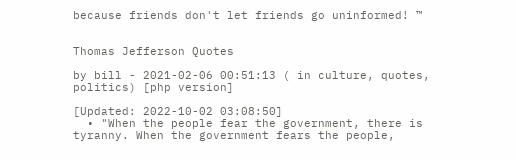because friends don't let friends go uninformed! ™


Thomas Jefferson Quotes

by bill - 2021-02-06 00:51:13 ( in culture, quotes, politics) [php version]

[Updated: 2022-10-02 03:08:50]
  • "When the people fear the government, there is tyranny. When the government fears the people,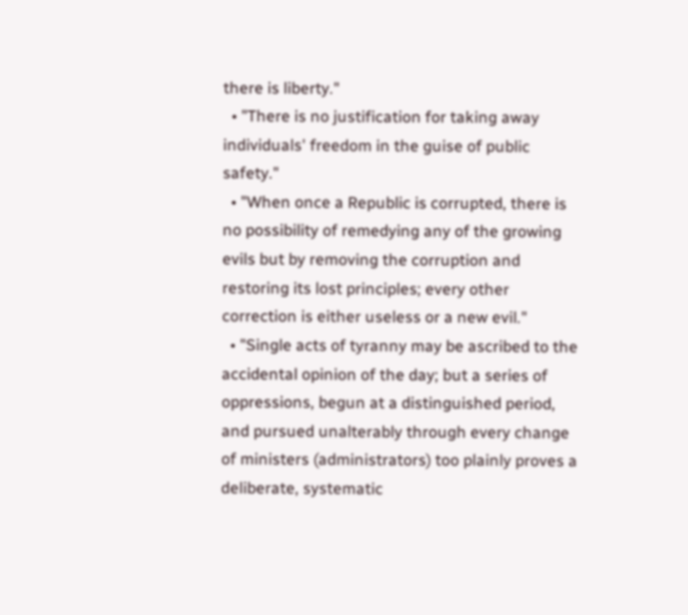there is liberty."
  • "There is no justification for taking away individuals' freedom in the guise of public safety."
  • "When once a Republic is corrupted, there is no possibility of remedying any of the growing evils but by removing the corruption and restoring its lost principles; every other correction is either useless or a new evil."
  • "Single acts of tyranny may be ascribed to the accidental opinion of the day; but a series of oppressions, begun at a distinguished period, and pursued unalterably through every change of ministers (administrators) too plainly proves a deliberate, systematic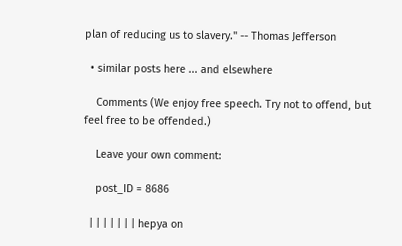plan of reducing us to slavery." -- Thomas Jefferson

  • similar posts here ... and elsewhere

    Comments (We enjoy free speech. Try not to offend, but feel free to be offended.)

    Leave your own comment:

    post_ID = 8686

  | | | | | | | hepya on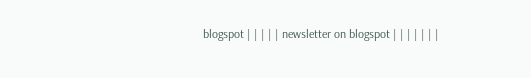blogspot | | | | | newsletter on blogspot | | | | | | |